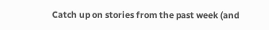Catch up on stories from the past week (and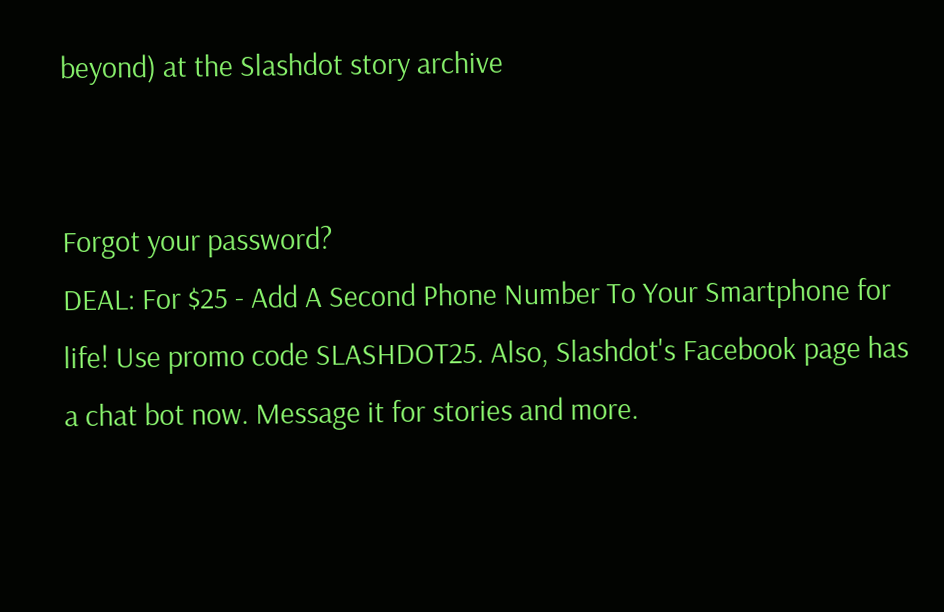beyond) at the Slashdot story archive


Forgot your password?
DEAL: For $25 - Add A Second Phone Number To Your Smartphone for life! Use promo code SLASHDOT25. Also, Slashdot's Facebook page has a chat bot now. Message it for stories and more.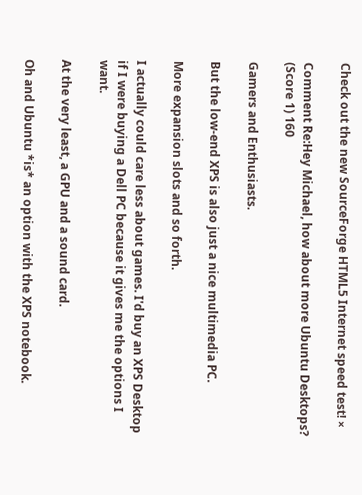Check out the new SourceForge HTML5 Internet speed test! ×

Comment Re:Hey Michael, how about more Ubuntu Desktops? (Score 1) 160

Gamers and Enthusiasts.

But the low-end XPS is also just a nice multimedia PC.

More expansion slots and so forth.

I actually could care less about games. I'd buy an XPS Desktop if I were buying a Dell PC because it gives me the options I want.

At the very least, a GPU and a sound card.

Oh and Ubuntu *is* an option with the XPS notebook.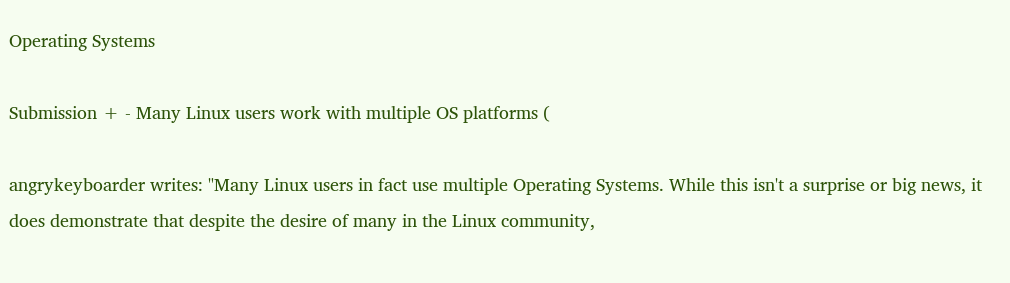Operating Systems

Submission + - Many Linux users work with multiple OS platforms (

angrykeyboarder writes: "Many Linux users in fact use multiple Operating Systems. While this isn't a surprise or big news, it does demonstrate that despite the desire of many in the Linux community,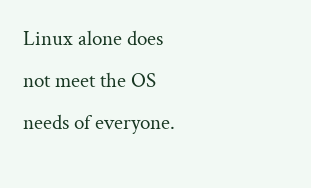Linux alone does not meet the OS needs of everyone.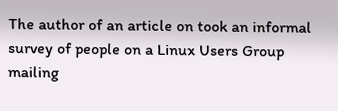The author of an article on took an informal survey of people on a Linux Users Group mailing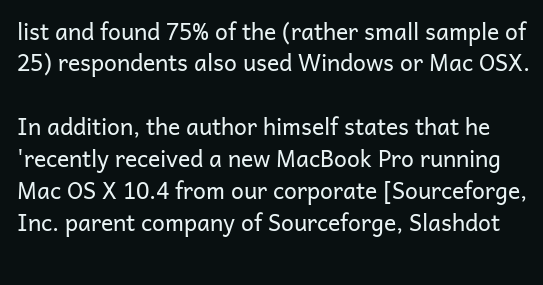list and found 75% of the (rather small sample of 25) respondents also used Windows or Mac OSX.

In addition, the author himself states that he 'recently received a new MacBook Pro running Mac OS X 10.4 from our corporate [Sourceforge, Inc. parent company of Sourceforge, Slashdot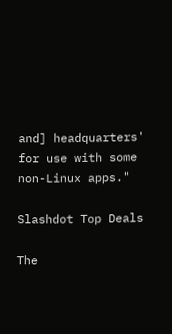and] headquarters' for use with some non-Linux apps."

Slashdot Top Deals

The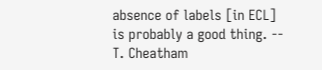absence of labels [in ECL] is probably a good thing. -- T. Cheatham